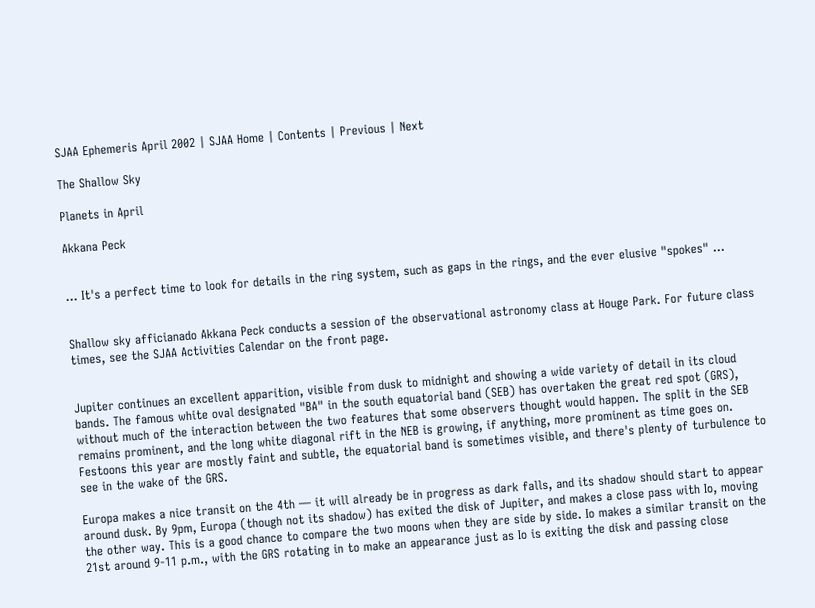SJAA Ephemeris April 2002 | SJAA Home | Contents | Previous | Next

The Shallow Sky

Planets in April

Akkana Peck


... It's a perfect time to look for details in the ring system, such as gaps in the rings, and the ever elusive "spokes" ...


Shallow sky afficianado Akkana Peck conducts a session of the observational astronomy class at Houge Park. For future class times, see the SJAA Activities Calendar on the front page.


Jupiter continues an excellent apparition, visible from dusk to midnight and showing a wide variety of detail in its cloud bands. The famous white oval designated "BA" in the south equatorial band (SEB) has overtaken the great red spot (GRS), without much of the interaction between the two features that some observers thought would happen. The split in the SEB remains prominent, and the long white diagonal rift in the NEB is growing, if anything, more prominent as time goes on. Festoons this year are mostly faint and subtle, the equatorial band is sometimes visible, and there's plenty of turbulence to see in the wake of the GRS.

Europa makes a nice transit on the 4th — it will already be in progress as dark falls, and its shadow should start to appear around dusk. By 9pm, Europa (though not its shadow) has exited the disk of Jupiter, and makes a close pass with Io, moving the other way. This is a good chance to compare the two moons when they are side by side. Io makes a similar transit on the 21st around 9-11 p.m., with the GRS rotating in to make an appearance just as Io is exiting the disk and passing close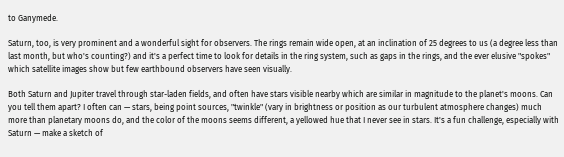to Ganymede.

Saturn, too, is very prominent and a wonderful sight for observers. The rings remain wide open, at an inclination of 25 degrees to us (a degree less than last month, but who's counting?) and it's a perfect time to look for details in the ring system, such as gaps in the rings, and the ever elusive "spokes" which satellite images show but few earthbound observers have seen visually.

Both Saturn and Jupiter travel through star-laden fields, and often have stars visible nearby which are similar in magnitude to the planet's moons. Can you tell them apart? I often can — stars, being point sources, "twinkle" (vary in brightness or position as our turbulent atmosphere changes) much more than planetary moons do, and the color of the moons seems different, a yellowed hue that I never see in stars. It's a fun challenge, especially with Saturn — make a sketch of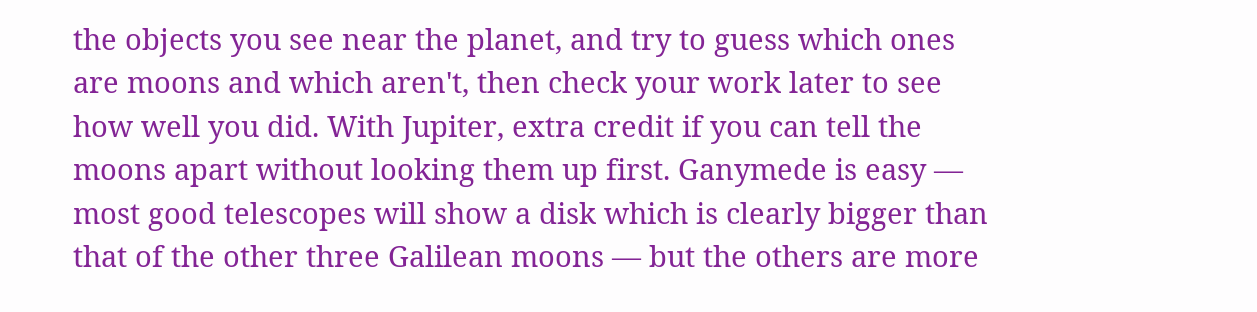the objects you see near the planet, and try to guess which ones are moons and which aren't, then check your work later to see how well you did. With Jupiter, extra credit if you can tell the moons apart without looking them up first. Ganymede is easy — most good telescopes will show a disk which is clearly bigger than that of the other three Galilean moons — but the others are more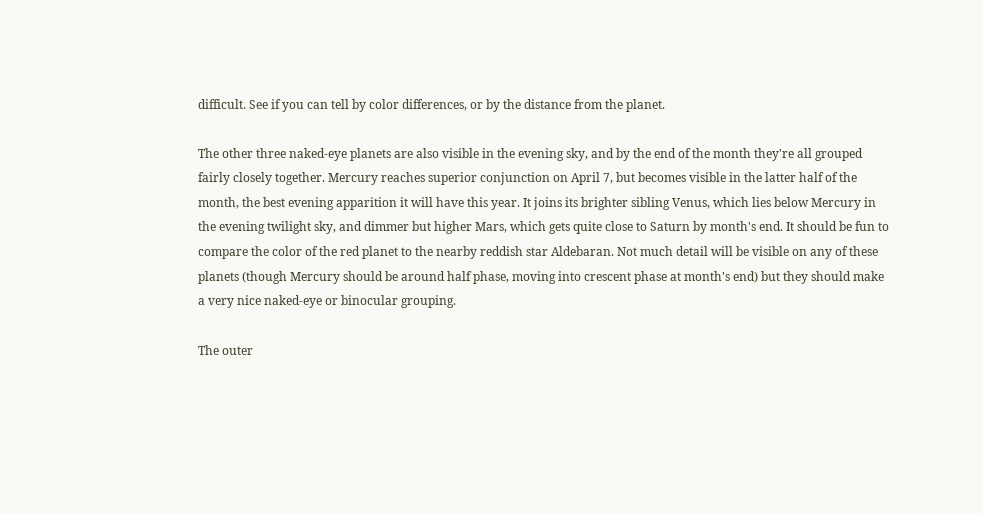difficult. See if you can tell by color differences, or by the distance from the planet.

The other three naked-eye planets are also visible in the evening sky, and by the end of the month they're all grouped fairly closely together. Mercury reaches superior conjunction on April 7, but becomes visible in the latter half of the month, the best evening apparition it will have this year. It joins its brighter sibling Venus, which lies below Mercury in the evening twilight sky, and dimmer but higher Mars, which gets quite close to Saturn by month's end. It should be fun to compare the color of the red planet to the nearby reddish star Aldebaran. Not much detail will be visible on any of these planets (though Mercury should be around half phase, moving into crescent phase at month's end) but they should make a very nice naked-eye or binocular grouping.

The outer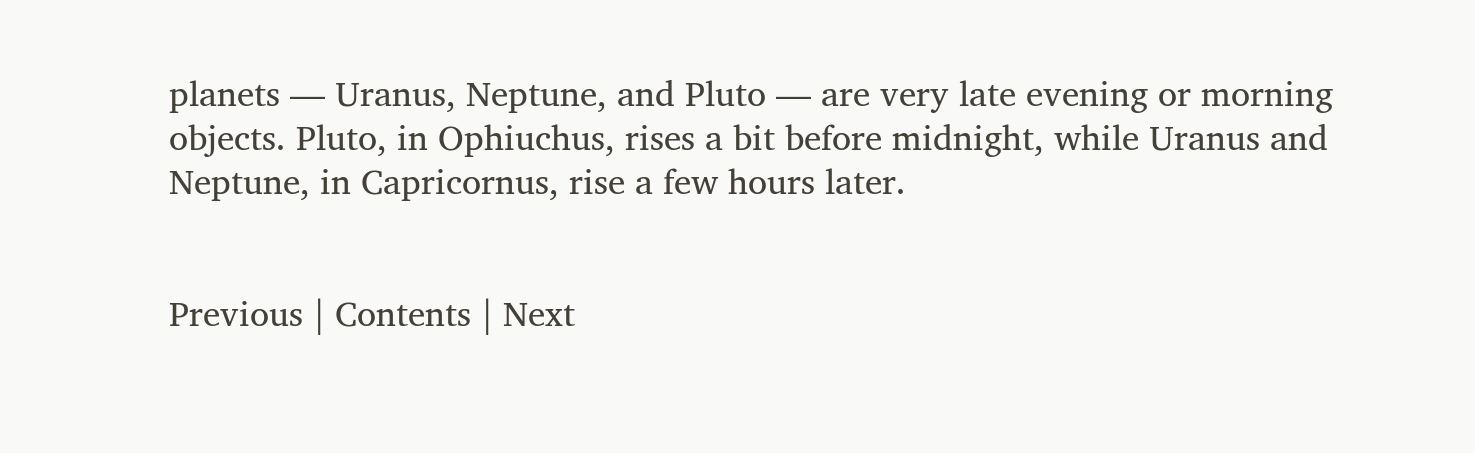planets — Uranus, Neptune, and Pluto — are very late evening or morning objects. Pluto, in Ophiuchus, rises a bit before midnight, while Uranus and Neptune, in Capricornus, rise a few hours later.


Previous | Contents | Next